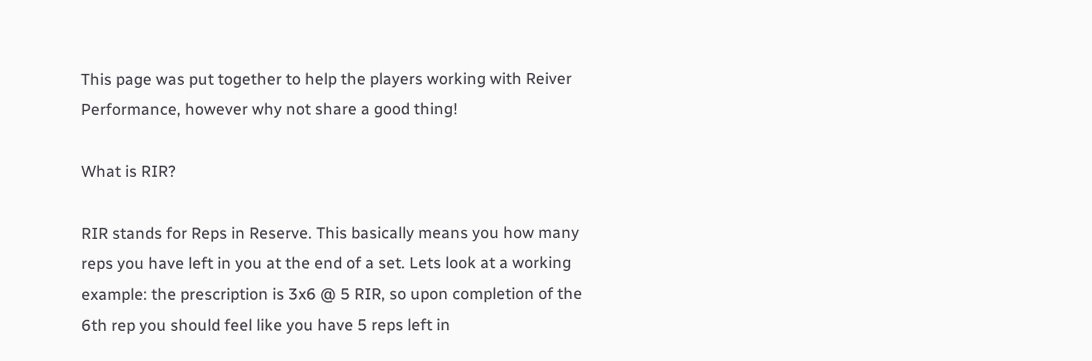This page was put together to help the players working with Reiver Performance, however why not share a good thing!

What is RIR?

RIR stands for Reps in Reserve. This basically means you how many reps you have left in you at the end of a set. Lets look at a working example: the prescription is 3x6 @ 5 RIR, so upon completion of the 6th rep you should feel like you have 5 reps left in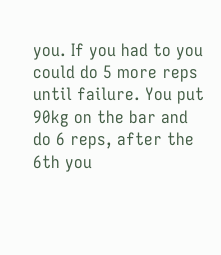you. If you had to you could do 5 more reps until failure. You put 90kg on the bar and do 6 reps, after the 6th you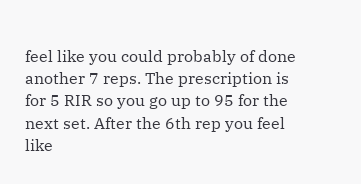feel like you could probably of done another 7 reps. The prescription is for 5 RIR so you go up to 95 for the next set. After the 6th rep you feel like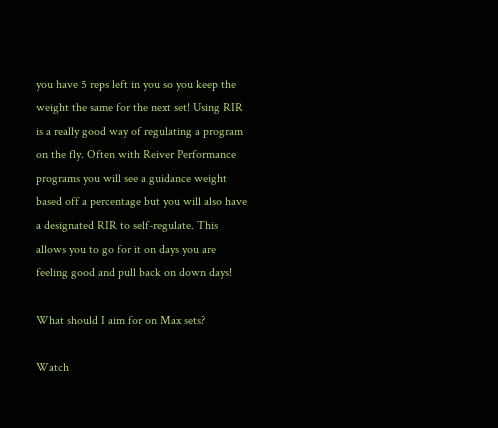you have 5 reps left in you so you keep the weight the same for the next set! Using RIR is a really good way of regulating a program on the fly. Often with Reiver Performance programs you will see a guidance weight based off a percentage but you will also have a designated RIR to self-regulate. This allows you to go for it on days you are feeling good and pull back on down days!

What should I aim for on Max sets?

Watch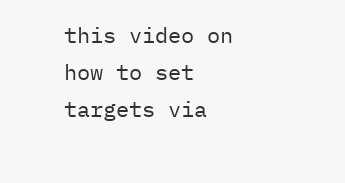this video on how to set targets via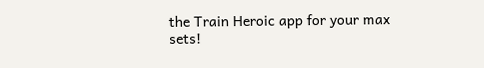the Train Heroic app for your max sets!